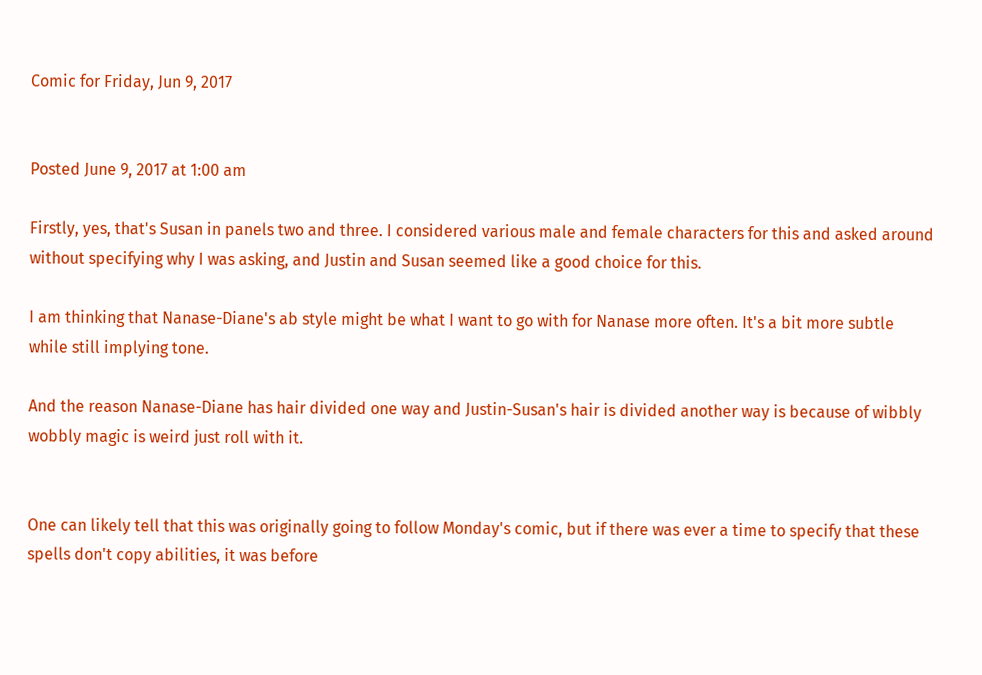Comic for Friday, Jun 9, 2017


Posted June 9, 2017 at 1:00 am

Firstly, yes, that's Susan in panels two and three. I considered various male and female characters for this and asked around without specifying why I was asking, and Justin and Susan seemed like a good choice for this.

I am thinking that Nanase-Diane's ab style might be what I want to go with for Nanase more often. It's a bit more subtle while still implying tone.

And the reason Nanase-Diane has hair divided one way and Justin-Susan's hair is divided another way is because of wibbly wobbly magic is weird just roll with it.


One can likely tell that this was originally going to follow Monday's comic, but if there was ever a time to specify that these spells don't copy abilities, it was before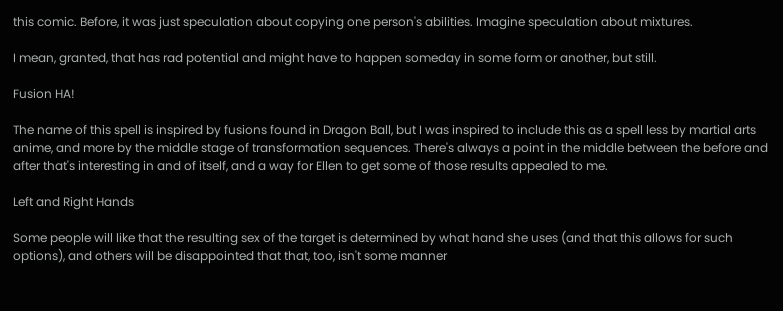this comic. Before, it was just speculation about copying one person's abilities. Imagine speculation about mixtures.

I mean, granted, that has rad potential and might have to happen someday in some form or another, but still.

Fusion HA!

The name of this spell is inspired by fusions found in Dragon Ball, but I was inspired to include this as a spell less by martial arts anime, and more by the middle stage of transformation sequences. There's always a point in the middle between the before and after that's interesting in and of itself, and a way for Ellen to get some of those results appealed to me.

Left and Right Hands

Some people will like that the resulting sex of the target is determined by what hand she uses (and that this allows for such options), and others will be disappointed that that, too, isn't some manner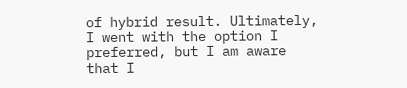of hybrid result. Ultimately, I went with the option I preferred, but I am aware that I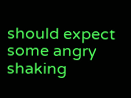should expect some angry shaking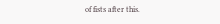of fists after this.